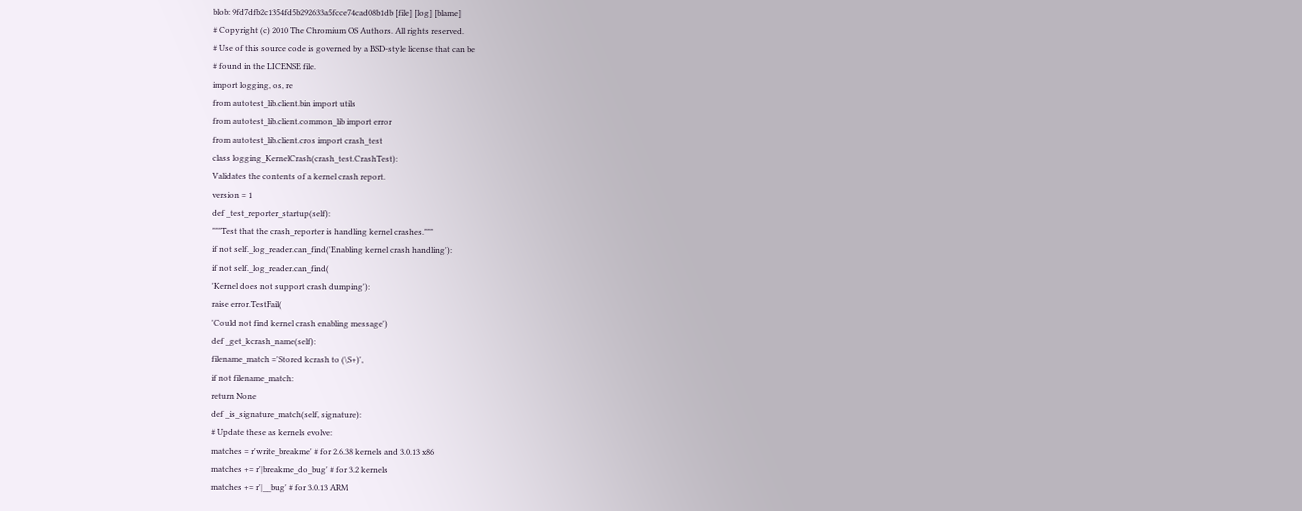blob: 9fd7dfb2c1354fd5b292633a5fcce74cad08b1db [file] [log] [blame]
# Copyright (c) 2010 The Chromium OS Authors. All rights reserved.
# Use of this source code is governed by a BSD-style license that can be
# found in the LICENSE file.
import logging, os, re
from autotest_lib.client.bin import utils
from autotest_lib.client.common_lib import error
from autotest_lib.client.cros import crash_test
class logging_KernelCrash(crash_test.CrashTest):
Validates the contents of a kernel crash report.
version = 1
def _test_reporter_startup(self):
"""Test that the crash_reporter is handling kernel crashes."""
if not self._log_reader.can_find('Enabling kernel crash handling'):
if not self._log_reader.can_find(
'Kernel does not support crash dumping'):
raise error.TestFail(
'Could not find kernel crash enabling message')
def _get_kcrash_name(self):
filename_match ='Stored kcrash to (\S+)',
if not filename_match:
return None
def _is_signature_match(self, signature):
# Update these as kernels evolve:
matches = r'write_breakme' # for 2.6.38 kernels and 3.0.13 x86
matches += r'|breakme_do_bug' # for 3.2 kernels
matches += r'|__bug' # for 3.0.13 ARM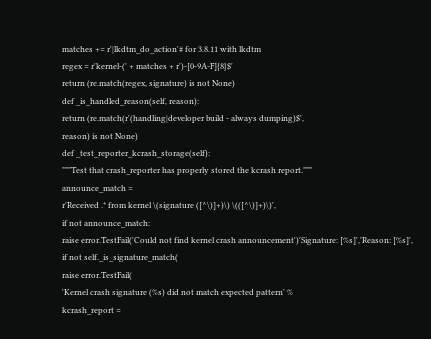matches += r'|lkdtm_do_action'# for 3.8.11 with lkdtm
regex = r'kernel-(' + matches + r')-[0-9A-F]{8}$'
return (re.match(regex, signature) is not None)
def _is_handled_reason(self, reason):
return (re.match(r'(handling|developer build - always dumping)$',
reason) is not None)
def _test_reporter_kcrash_storage(self):
"""Test that crash_reporter has properly stored the kcrash report."""
announce_match =
r'Received .* from kernel \(signature ([^\)]+)\) \(([^\)]+)\)',
if not announce_match:
raise error.TestFail('Could not find kernel crash announcement')'Signature: [%s]','Reason: [%s]',
if not self._is_signature_match(
raise error.TestFail(
'Kernel crash signature (%s) did not match expected pattern' %
kcrash_report =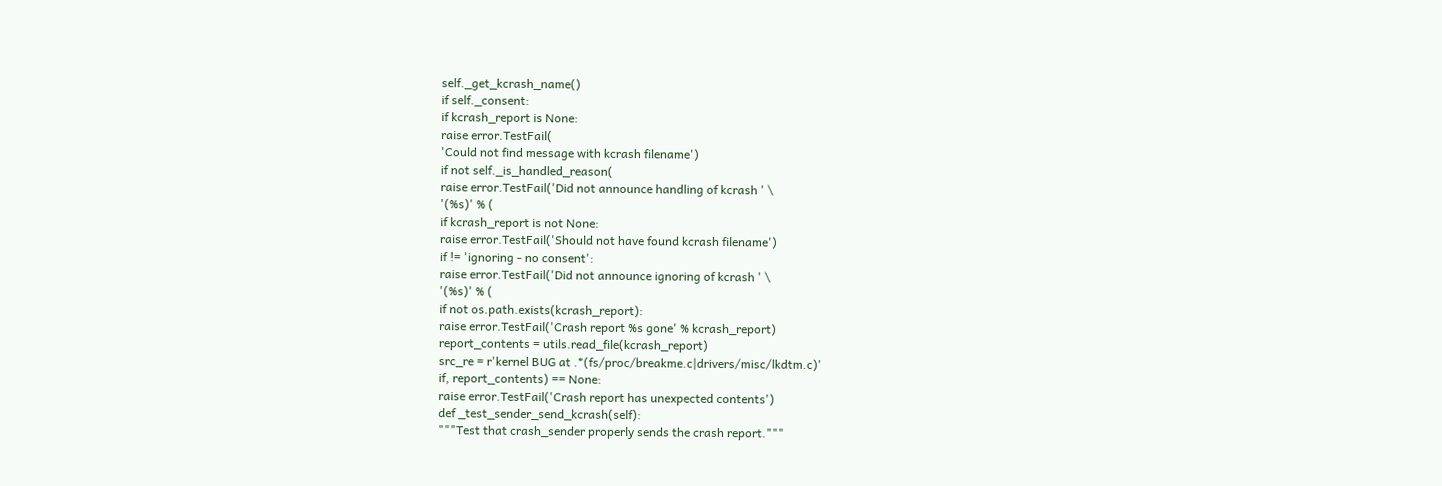self._get_kcrash_name()
if self._consent:
if kcrash_report is None:
raise error.TestFail(
'Could not find message with kcrash filename')
if not self._is_handled_reason(
raise error.TestFail('Did not announce handling of kcrash ' \
'(%s)' % (
if kcrash_report is not None:
raise error.TestFail('Should not have found kcrash filename')
if != 'ignoring - no consent':
raise error.TestFail('Did not announce ignoring of kcrash ' \
'(%s)' % (
if not os.path.exists(kcrash_report):
raise error.TestFail('Crash report %s gone' % kcrash_report)
report_contents = utils.read_file(kcrash_report)
src_re = r'kernel BUG at .*(fs/proc/breakme.c|drivers/misc/lkdtm.c)'
if, report_contents) == None:
raise error.TestFail('Crash report has unexpected contents')
def _test_sender_send_kcrash(self):
"""Test that crash_sender properly sends the crash report."""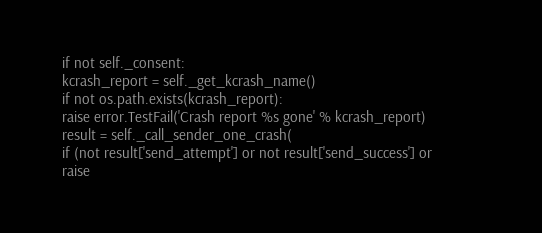if not self._consent:
kcrash_report = self._get_kcrash_name()
if not os.path.exists(kcrash_report):
raise error.TestFail('Crash report %s gone' % kcrash_report)
result = self._call_sender_one_crash(
if (not result['send_attempt'] or not result['send_success'] or
raise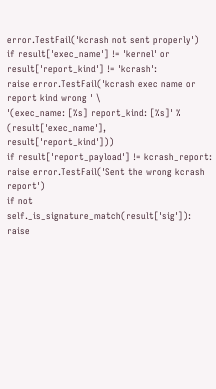error.TestFail('kcrash not sent properly')
if result['exec_name'] != 'kernel' or result['report_kind'] != 'kcrash':
raise error.TestFail('kcrash exec name or report kind wrong ' \
'(exec_name: [%s] report_kind: [%s]' %
(result['exec_name'], result['report_kind']))
if result['report_payload'] != kcrash_report:
raise error.TestFail('Sent the wrong kcrash report')
if not self._is_signature_match(result['sig']):
raise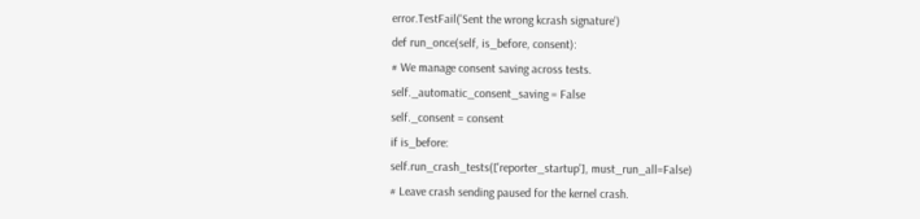error.TestFail('Sent the wrong kcrash signature')
def run_once(self, is_before, consent):
# We manage consent saving across tests.
self._automatic_consent_saving = False
self._consent = consent
if is_before:
self.run_crash_tests(['reporter_startup'], must_run_all=False)
# Leave crash sending paused for the kernel crash.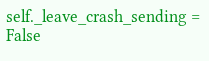self._leave_crash_sending = False